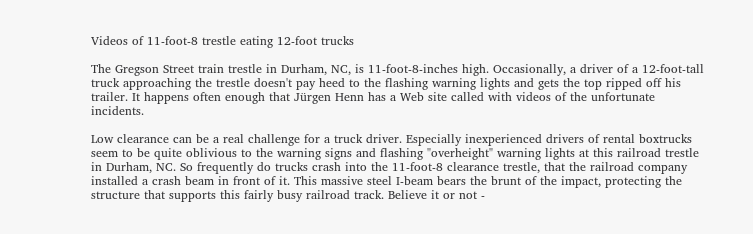Videos of 11-foot-8 trestle eating 12-foot trucks

The Gregson Street train trestle in Durham, NC, is 11-foot-8-inches high. Occasionally, a driver of a 12-foot-tall truck approaching the trestle doesn't pay heed to the flashing warning lights and gets the top ripped off his trailer. It happens often enough that Jürgen Henn has a Web site called with videos of the unfortunate incidents.

Low clearance can be a real challenge for a truck driver. Especially inexperienced drivers of rental boxtrucks seem to be quite oblivious to the warning signs and flashing "overheight" warning lights at this railroad trestle in Durham, NC. So frequently do trucks crash into the 11-foot-8 clearance trestle, that the railroad company installed a crash beam in front of it. This massive steel I-beam bears the brunt of the impact, protecting the structure that supports this fairly busy railroad track. Believe it or not -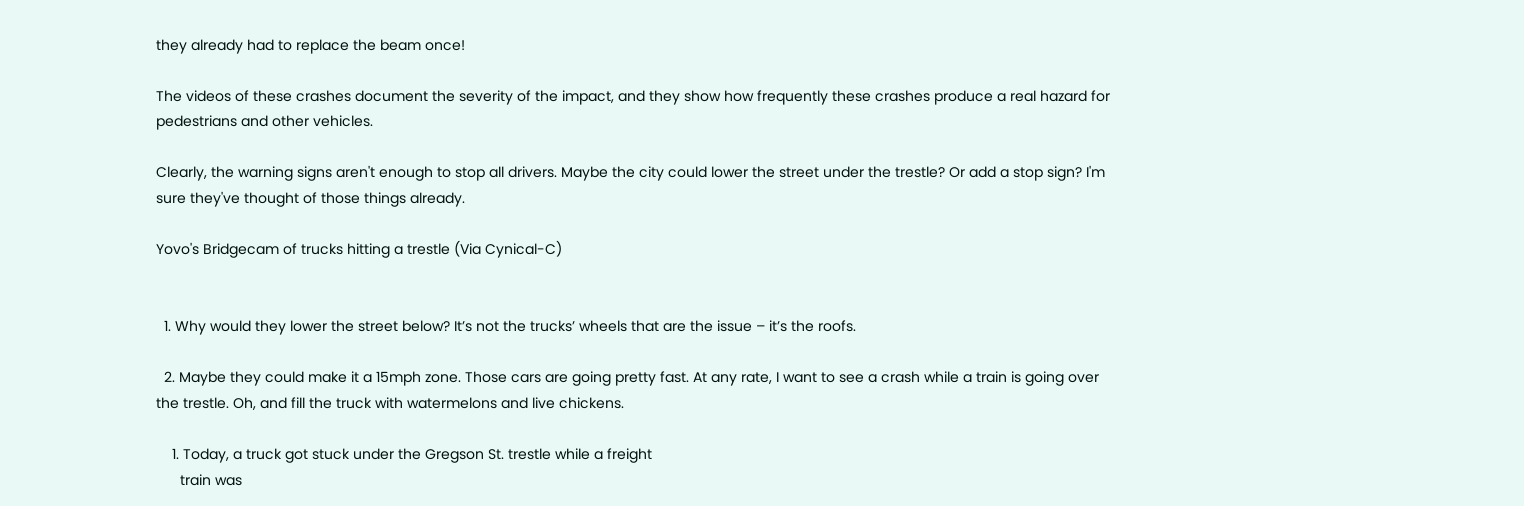they already had to replace the beam once!

The videos of these crashes document the severity of the impact, and they show how frequently these crashes produce a real hazard for pedestrians and other vehicles.

Clearly, the warning signs aren't enough to stop all drivers. Maybe the city could lower the street under the trestle? Or add a stop sign? I'm sure they've thought of those things already.

Yovo's Bridgecam of trucks hitting a trestle (Via Cynical-C)


  1. Why would they lower the street below? It’s not the trucks’ wheels that are the issue – it’s the roofs.

  2. Maybe they could make it a 15mph zone. Those cars are going pretty fast. At any rate, I want to see a crash while a train is going over the trestle. Oh, and fill the truck with watermelons and live chickens.

    1. Today, a truck got stuck under the Gregson St. trestle while a freight
      train was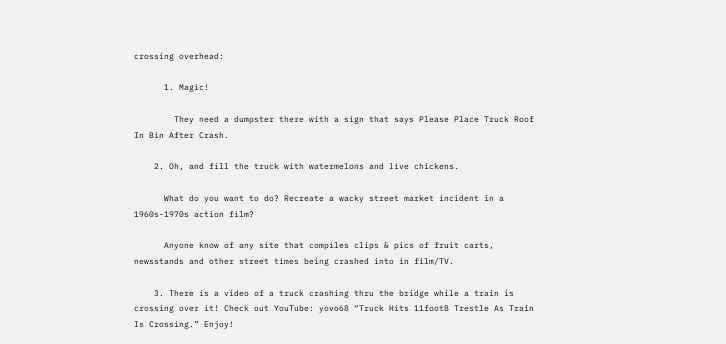crossing overhead:

      1. Magic!

        They need a dumpster there with a sign that says Please Place Truck Roof In Bin After Crash.

    2. Oh, and fill the truck with watermelons and live chickens.

      What do you want to do? Recreate a wacky street market incident in a 1960s-1970s action film?

      Anyone know of any site that compiles clips & pics of fruit carts, newsstands and other street times being crashed into in film/TV.

    3. There is a video of a truck crashing thru the bridge while a train is crossing over it! Check out YouTube: yovo68 “Truck Hits 11foot8 Trestle As Train Is Crossing.” Enjoy!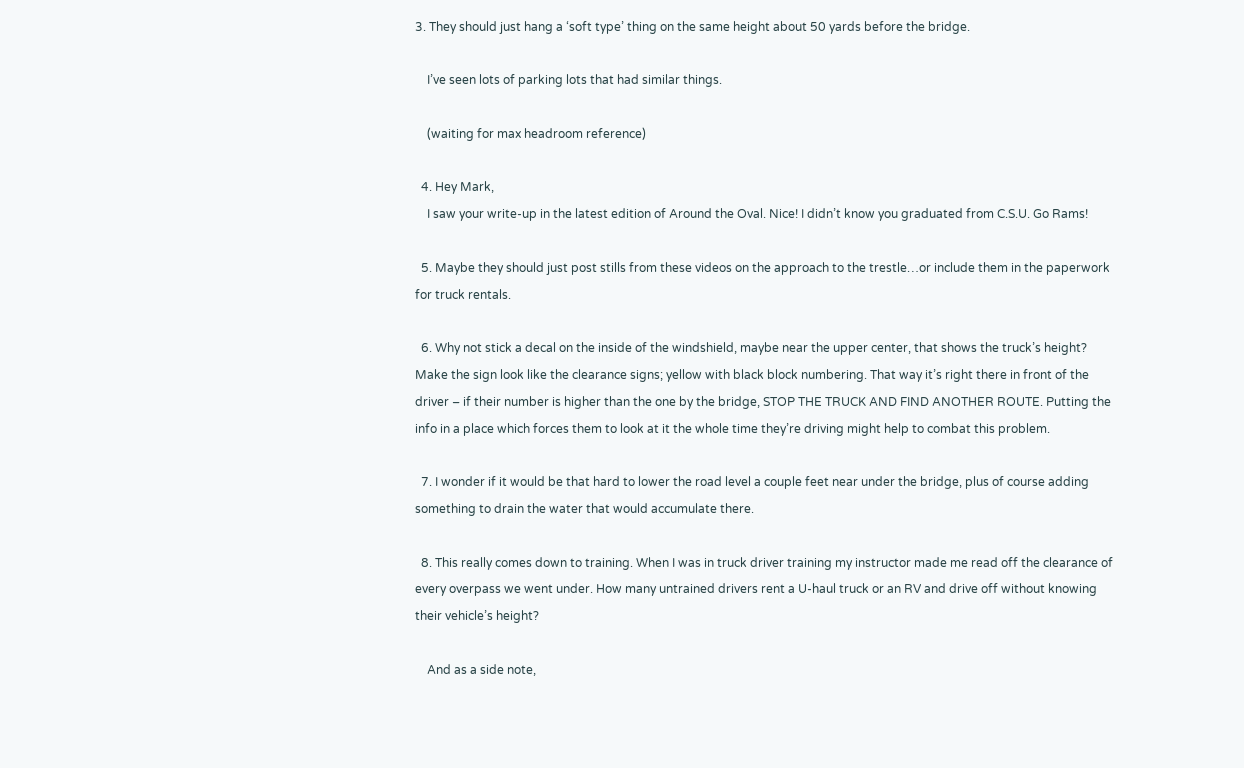3. They should just hang a ‘soft type’ thing on the same height about 50 yards before the bridge.

    I’ve seen lots of parking lots that had similar things.

    (waiting for max headroom reference)

  4. Hey Mark,
    I saw your write-up in the latest edition of Around the Oval. Nice! I didn’t know you graduated from C.S.U. Go Rams!

  5. Maybe they should just post stills from these videos on the approach to the trestle…or include them in the paperwork for truck rentals.

  6. Why not stick a decal on the inside of the windshield, maybe near the upper center, that shows the truck’s height? Make the sign look like the clearance signs; yellow with black block numbering. That way it’s right there in front of the driver – if their number is higher than the one by the bridge, STOP THE TRUCK AND FIND ANOTHER ROUTE. Putting the info in a place which forces them to look at it the whole time they’re driving might help to combat this problem.

  7. I wonder if it would be that hard to lower the road level a couple feet near under the bridge, plus of course adding something to drain the water that would accumulate there.

  8. This really comes down to training. When I was in truck driver training my instructor made me read off the clearance of every overpass we went under. How many untrained drivers rent a U-haul truck or an RV and drive off without knowing their vehicle’s height?

    And as a side note,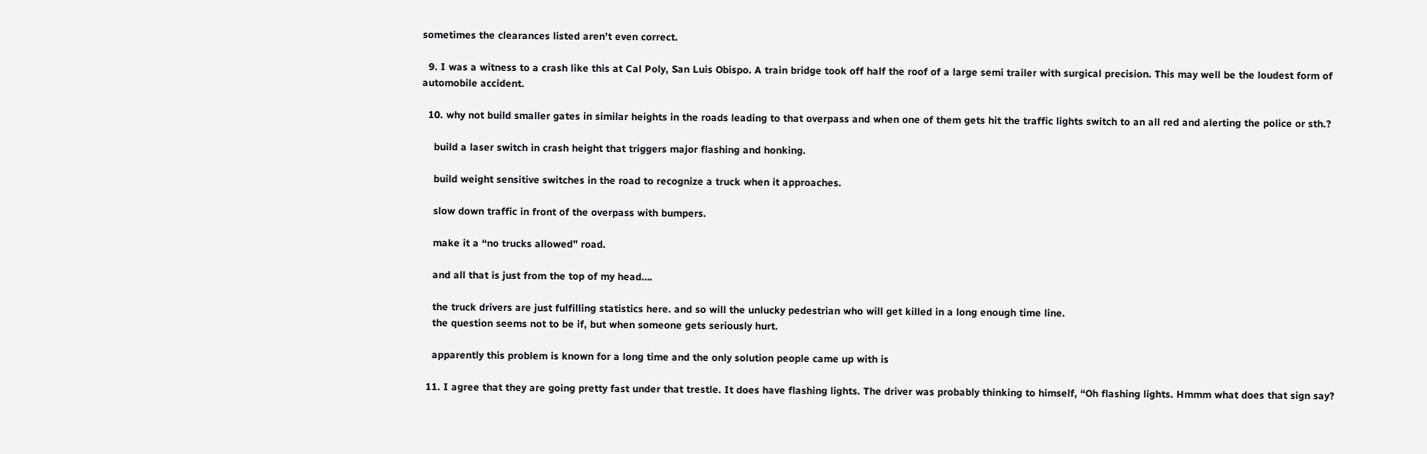sometimes the clearances listed aren’t even correct.

  9. I was a witness to a crash like this at Cal Poly, San Luis Obispo. A train bridge took off half the roof of a large semi trailer with surgical precision. This may well be the loudest form of automobile accident.

  10. why not build smaller gates in similar heights in the roads leading to that overpass and when one of them gets hit the traffic lights switch to an all red and alerting the police or sth.?

    build a laser switch in crash height that triggers major flashing and honking.

    build weight sensitive switches in the road to recognize a truck when it approaches.

    slow down traffic in front of the overpass with bumpers.

    make it a “no trucks allowed” road.

    and all that is just from the top of my head….

    the truck drivers are just fulfilling statistics here. and so will the unlucky pedestrian who will get killed in a long enough time line.
    the question seems not to be if, but when someone gets seriously hurt.

    apparently this problem is known for a long time and the only solution people came up with is

  11. I agree that they are going pretty fast under that trestle. It does have flashing lights. The driver was probably thinking to himself, “Oh flashing lights. Hmmm what does that sign say?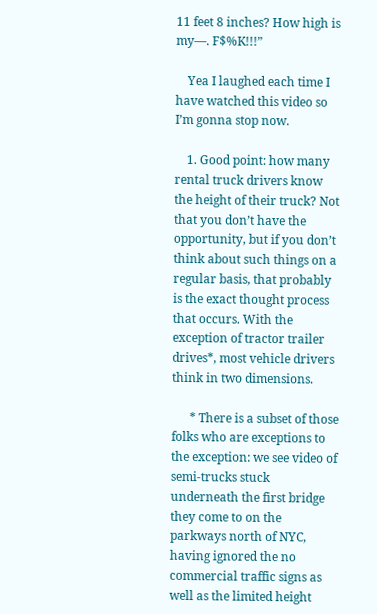11 feet 8 inches? How high is my—. F$%K!!!”

    Yea I laughed each time I have watched this video so I’m gonna stop now.

    1. Good point: how many rental truck drivers know the height of their truck? Not that you don’t have the opportunity, but if you don’t think about such things on a regular basis, that probably is the exact thought process that occurs. With the exception of tractor trailer drives*, most vehicle drivers think in two dimensions.

      * There is a subset of those folks who are exceptions to the exception: we see video of semi-trucks stuck underneath the first bridge they come to on the parkways north of NYC, having ignored the no commercial traffic signs as well as the limited height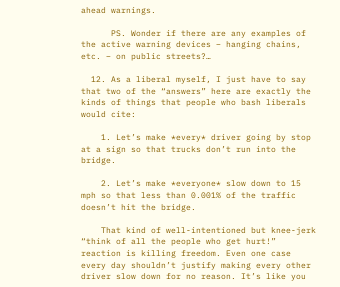ahead warnings.

      PS. Wonder if there are any examples of the active warning devices – hanging chains, etc. – on public streets?…

  12. As a liberal myself, I just have to say that two of the “answers” here are exactly the kinds of things that people who bash liberals would cite:

    1. Let’s make *every* driver going by stop at a sign so that trucks don’t run into the bridge.

    2. Let’s make *everyone* slow down to 15 mph so that less than 0.001% of the traffic doesn’t hit the bridge.

    That kind of well-intentioned but knee-jerk “think of all the people who get hurt!” reaction is killing freedom. Even one case every day shouldn’t justify making every other driver slow down for no reason. It’s like you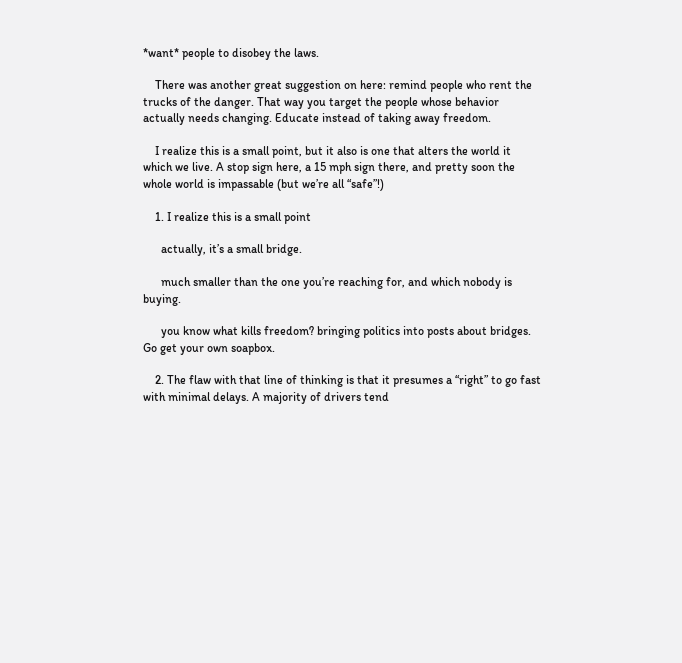*want* people to disobey the laws.

    There was another great suggestion on here: remind people who rent the trucks of the danger. That way you target the people whose behavior actually needs changing. Educate instead of taking away freedom.

    I realize this is a small point, but it also is one that alters the world it which we live. A stop sign here, a 15 mph sign there, and pretty soon the whole world is impassable (but we’re all “safe”!)

    1. I realize this is a small point

      actually, it’s a small bridge.

      much smaller than the one you’re reaching for, and which nobody is buying.

      you know what kills freedom? bringing politics into posts about bridges. Go get your own soapbox.

    2. The flaw with that line of thinking is that it presumes a “right” to go fast with minimal delays. A majority of drivers tend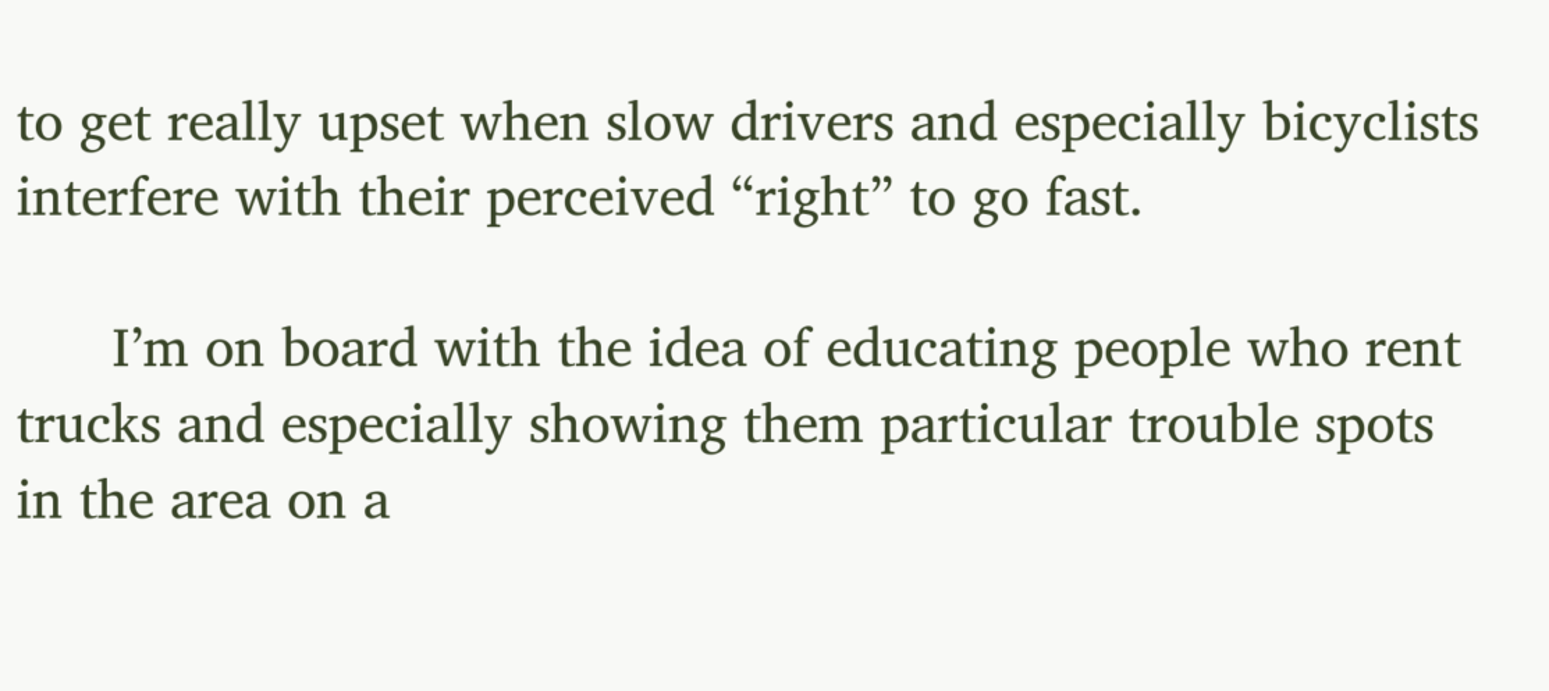to get really upset when slow drivers and especially bicyclists interfere with their perceived “right” to go fast.

      I’m on board with the idea of educating people who rent trucks and especially showing them particular trouble spots in the area on a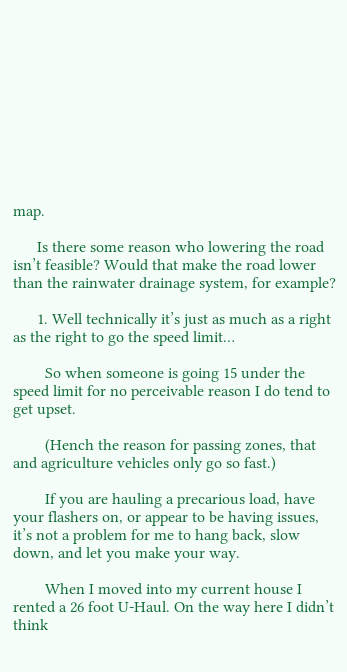map.

      Is there some reason who lowering the road isn’t feasible? Would that make the road lower than the rainwater drainage system, for example?

      1. Well technically it’s just as much as a right as the right to go the speed limit…

        So when someone is going 15 under the speed limit for no perceivable reason I do tend to get upset.

        (Hench the reason for passing zones, that and agriculture vehicles only go so fast.)

        If you are hauling a precarious load, have your flashers on, or appear to be having issues, it’s not a problem for me to hang back, slow down, and let you make your way.

        When I moved into my current house I rented a 26 foot U-Haul. On the way here I didn’t think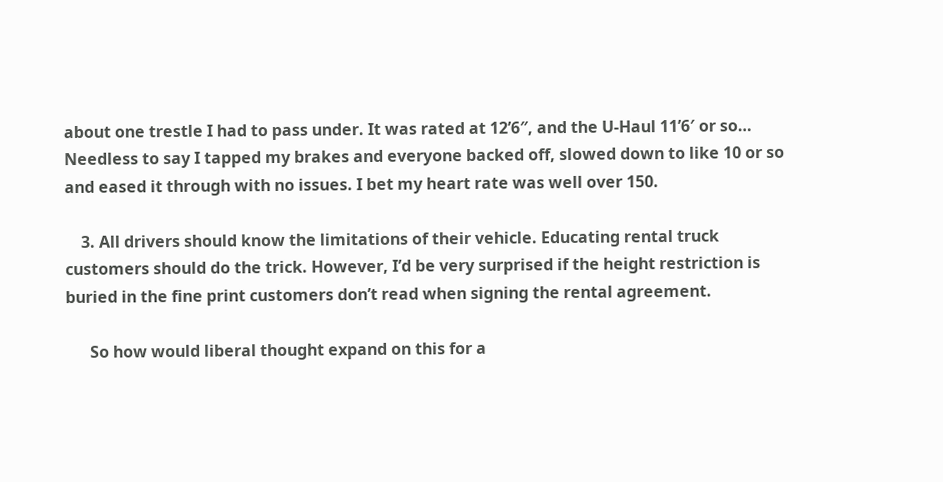about one trestle I had to pass under. It was rated at 12’6″, and the U-Haul 11’6′ or so… Needless to say I tapped my brakes and everyone backed off, slowed down to like 10 or so and eased it through with no issues. I bet my heart rate was well over 150.

    3. All drivers should know the limitations of their vehicle. Educating rental truck customers should do the trick. However, I’d be very surprised if the height restriction is buried in the fine print customers don’t read when signing the rental agreement.

      So how would liberal thought expand on this for a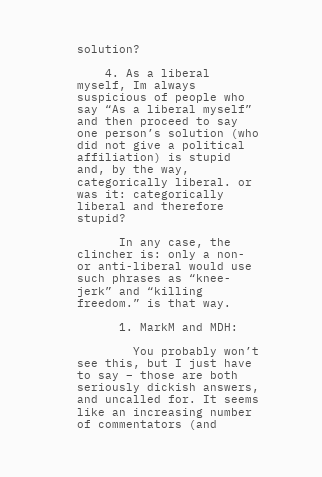solution?

    4. As a liberal myself, Im always suspicious of people who say “As a liberal myself” and then proceed to say one person’s solution (who did not give a political affiliation) is stupid and, by the way, categorically liberal. or was it: categorically liberal and therefore stupid?

      In any case, the clincher is: only a non- or anti-liberal would use such phrases as “knee-jerk” and “killing freedom.” is that way.

      1. MarkM and MDH:

        You probably won’t see this, but I just have to say – those are both seriously dickish answers, and uncalled for. It seems like an increasing number of commentators (and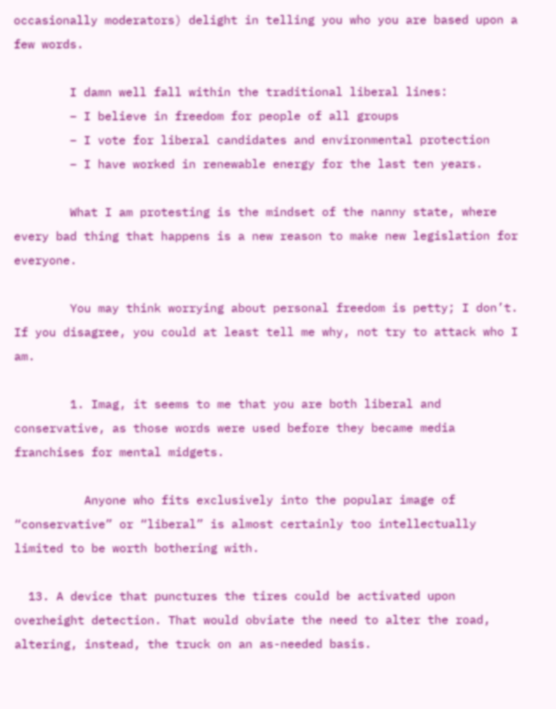occasionally moderators) delight in telling you who you are based upon a few words.

        I damn well fall within the traditional liberal lines:
        – I believe in freedom for people of all groups
        – I vote for liberal candidates and environmental protection
        – I have worked in renewable energy for the last ten years.

        What I am protesting is the mindset of the nanny state, where every bad thing that happens is a new reason to make new legislation for everyone.

        You may think worrying about personal freedom is petty; I don’t. If you disagree, you could at least tell me why, not try to attack who I am.

        1. Imag, it seems to me that you are both liberal and conservative, as those words were used before they became media franchises for mental midgets.

          Anyone who fits exclusively into the popular image of “conservative” or “liberal” is almost certainly too intellectually limited to be worth bothering with.

  13. A device that punctures the tires could be activated upon overheight detection. That would obviate the need to alter the road, altering, instead, the truck on an as-needed basis.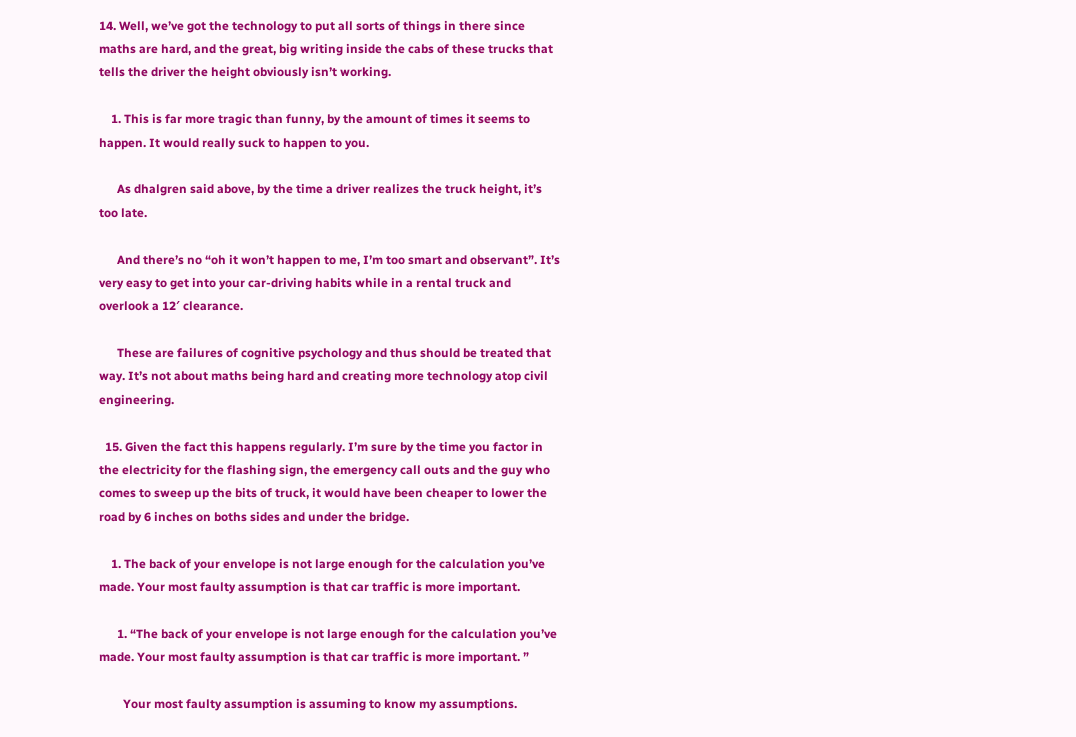14. Well, we’ve got the technology to put all sorts of things in there since maths are hard, and the great, big writing inside the cabs of these trucks that tells the driver the height obviously isn’t working.

    1. This is far more tragic than funny, by the amount of times it seems to happen. It would really suck to happen to you.

      As dhalgren said above, by the time a driver realizes the truck height, it’s too late.

      And there’s no “oh it won’t happen to me, I’m too smart and observant”. It’s very easy to get into your car-driving habits while in a rental truck and overlook a 12′ clearance.

      These are failures of cognitive psychology and thus should be treated that way. It’s not about maths being hard and creating more technology atop civil engineering.

  15. Given the fact this happens regularly. I’m sure by the time you factor in the electricity for the flashing sign, the emergency call outs and the guy who comes to sweep up the bits of truck, it would have been cheaper to lower the road by 6 inches on boths sides and under the bridge.

    1. The back of your envelope is not large enough for the calculation you’ve made. Your most faulty assumption is that car traffic is more important.

      1. “The back of your envelope is not large enough for the calculation you’ve made. Your most faulty assumption is that car traffic is more important. ”

        Your most faulty assumption is assuming to know my assumptions.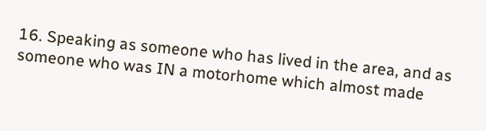16. Speaking as someone who has lived in the area, and as someone who was IN a motorhome which almost made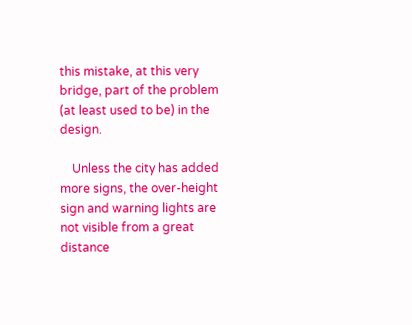this mistake, at this very bridge, part of the problem (at least used to be) in the design.

    Unless the city has added more signs, the over-height sign and warning lights are not visible from a great distance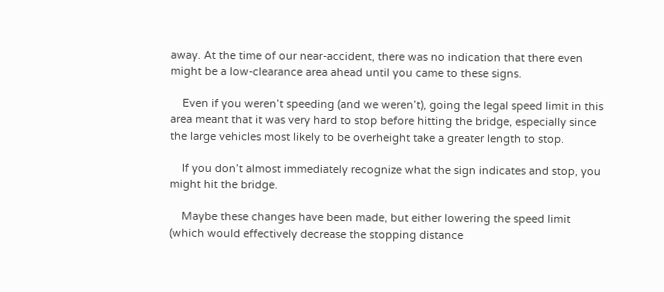away. At the time of our near-accident, there was no indication that there even might be a low-clearance area ahead until you came to these signs.

    Even if you weren’t speeding (and we weren’t), going the legal speed limit in this area meant that it was very hard to stop before hitting the bridge, especially since the large vehicles most likely to be overheight take a greater length to stop.

    If you don’t almost immediately recognize what the sign indicates and stop, you might hit the bridge.

    Maybe these changes have been made, but either lowering the speed limit (which would effectively decrease the stopping distance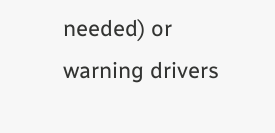needed) or warning drivers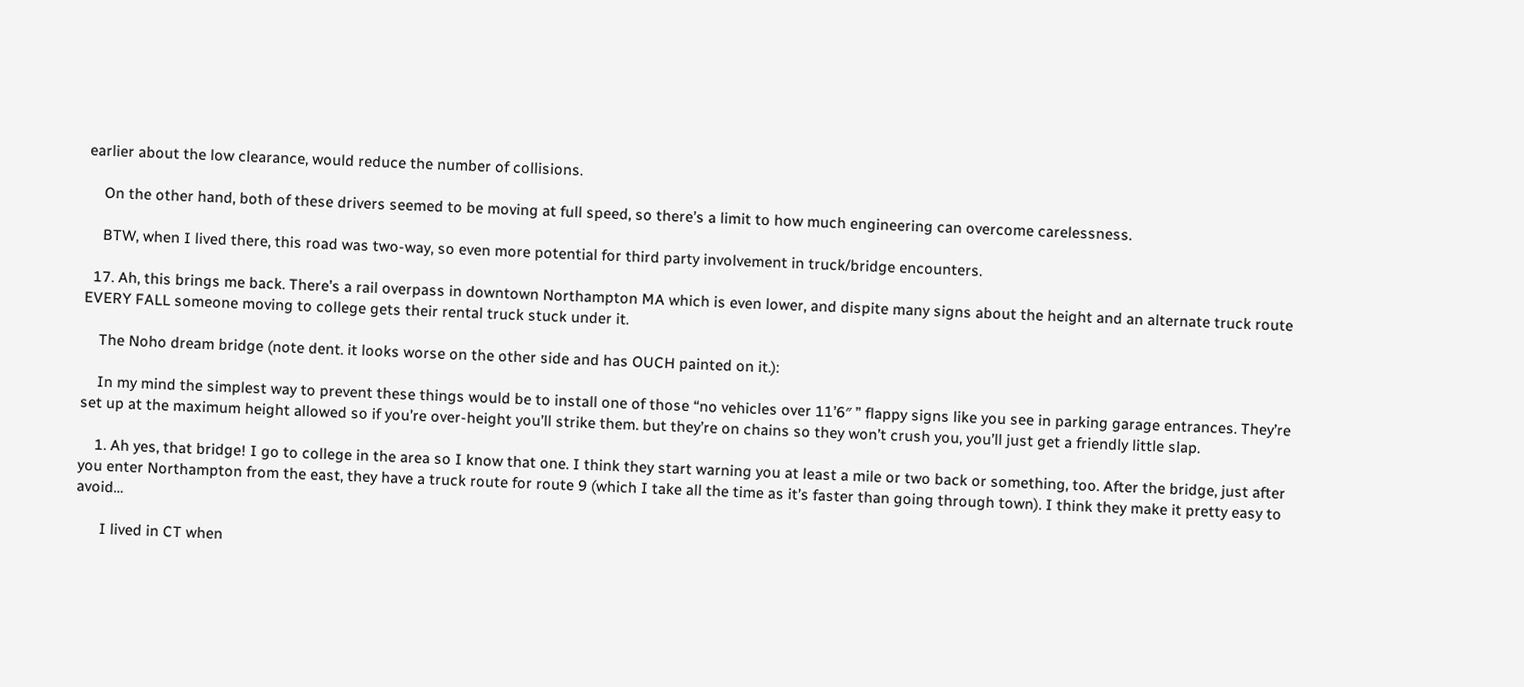earlier about the low clearance, would reduce the number of collisions.

    On the other hand, both of these drivers seemed to be moving at full speed, so there’s a limit to how much engineering can overcome carelessness.

    BTW, when I lived there, this road was two-way, so even more potential for third party involvement in truck/bridge encounters.

  17. Ah, this brings me back. There’s a rail overpass in downtown Northampton MA which is even lower, and dispite many signs about the height and an alternate truck route EVERY FALL someone moving to college gets their rental truck stuck under it.

    The Noho dream bridge (note dent. it looks worse on the other side and has OUCH painted on it.):

    In my mind the simplest way to prevent these things would be to install one of those “no vehicles over 11’6″ ” flappy signs like you see in parking garage entrances. They’re set up at the maximum height allowed so if you’re over-height you’ll strike them. but they’re on chains so they won’t crush you, you’ll just get a friendly little slap.

    1. Ah yes, that bridge! I go to college in the area so I know that one. I think they start warning you at least a mile or two back or something, too. After the bridge, just after you enter Northampton from the east, they have a truck route for route 9 (which I take all the time as it’s faster than going through town). I think they make it pretty easy to avoid…

      I lived in CT when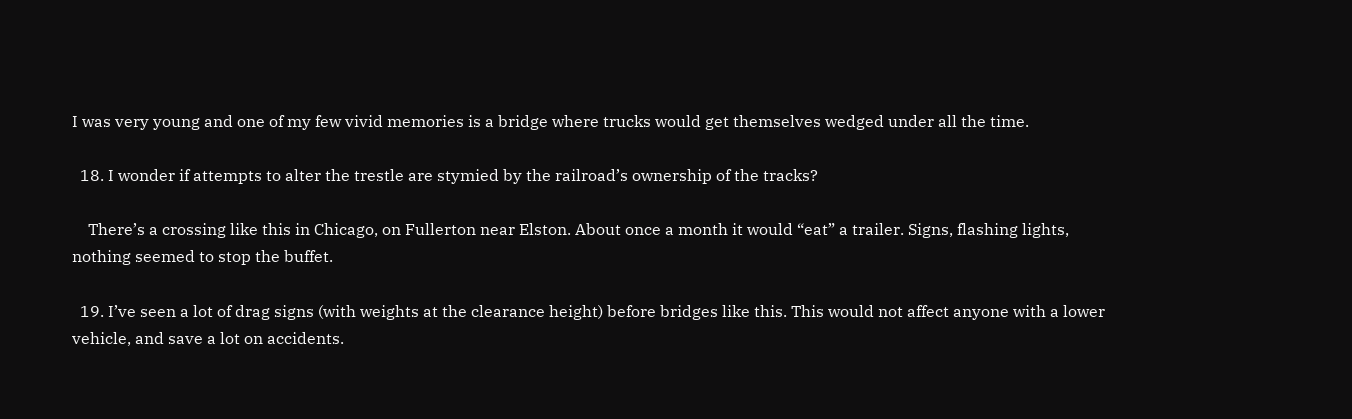I was very young and one of my few vivid memories is a bridge where trucks would get themselves wedged under all the time.

  18. I wonder if attempts to alter the trestle are stymied by the railroad’s ownership of the tracks?

    There’s a crossing like this in Chicago, on Fullerton near Elston. About once a month it would “eat” a trailer. Signs, flashing lights, nothing seemed to stop the buffet.

  19. I’ve seen a lot of drag signs (with weights at the clearance height) before bridges like this. This would not affect anyone with a lower vehicle, and save a lot on accidents.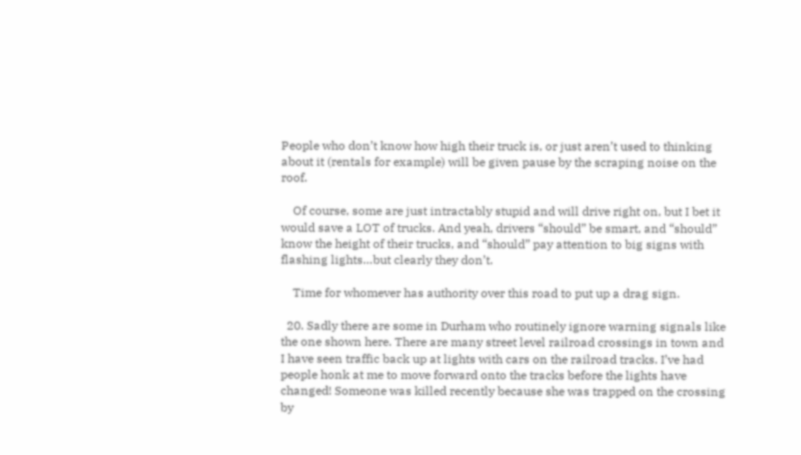People who don’t know how high their truck is, or just aren’t used to thinking about it (rentals for example) will be given pause by the scraping noise on the roof.

    Of course, some are just intractably stupid and will drive right on, but I bet it would save a LOT of trucks. And yeah, drivers “should” be smart, and “should” know the height of their trucks, and “should” pay attention to big signs with flashing lights…but clearly they don’t.

    Time for whomever has authority over this road to put up a drag sign.

  20. Sadly there are some in Durham who routinely ignore warning signals like the one shown here. There are many street level railroad crossings in town and I have seen traffic back up at lights with cars on the railroad tracks. I’ve had people honk at me to move forward onto the tracks before the lights have changed! Someone was killed recently because she was trapped on the crossing by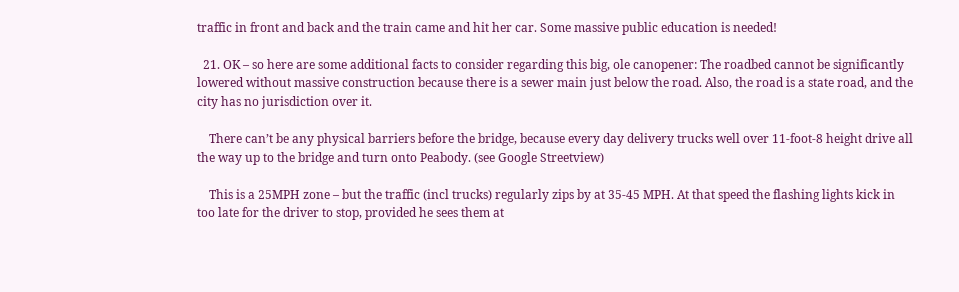traffic in front and back and the train came and hit her car. Some massive public education is needed!

  21. OK – so here are some additional facts to consider regarding this big, ole canopener: The roadbed cannot be significantly lowered without massive construction because there is a sewer main just below the road. Also, the road is a state road, and the city has no jurisdiction over it.

    There can’t be any physical barriers before the bridge, because every day delivery trucks well over 11-foot-8 height drive all the way up to the bridge and turn onto Peabody. (see Google Streetview)

    This is a 25MPH zone – but the traffic (incl trucks) regularly zips by at 35-45 MPH. At that speed the flashing lights kick in too late for the driver to stop, provided he sees them at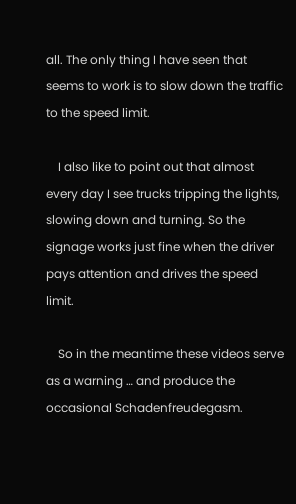all. The only thing I have seen that seems to work is to slow down the traffic to the speed limit.

    I also like to point out that almost every day I see trucks tripping the lights, slowing down and turning. So the signage works just fine when the driver pays attention and drives the speed limit.

    So in the meantime these videos serve as a warning … and produce the occasional Schadenfreudegasm.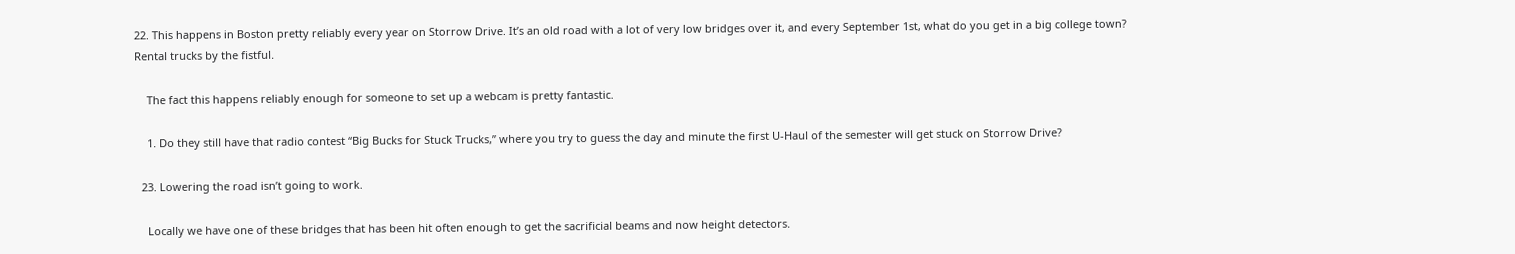22. This happens in Boston pretty reliably every year on Storrow Drive. It’s an old road with a lot of very low bridges over it, and every September 1st, what do you get in a big college town? Rental trucks by the fistful.

    The fact this happens reliably enough for someone to set up a webcam is pretty fantastic.

    1. Do they still have that radio contest “Big Bucks for Stuck Trucks,” where you try to guess the day and minute the first U-Haul of the semester will get stuck on Storrow Drive?

  23. Lowering the road isn’t going to work.

    Locally we have one of these bridges that has been hit often enough to get the sacrificial beams and now height detectors.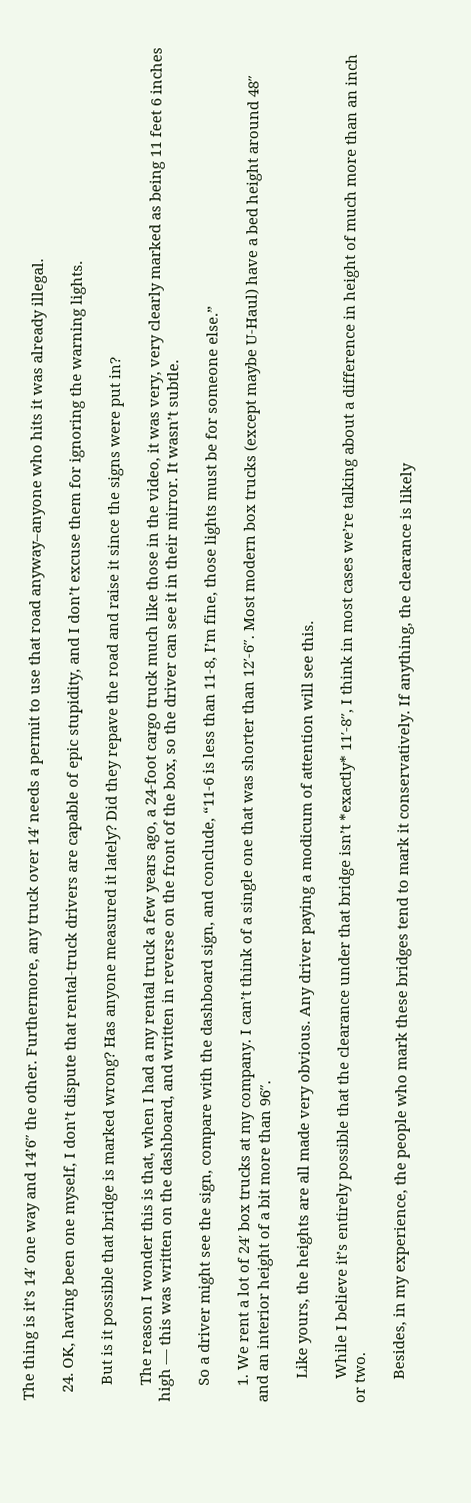The thing is it’s 14′ one way and 14’6″ the other. Furthermore, any truck over 14′ needs a permit to use that road anyway–anyone who hits it was already illegal.

  24. OK, having been one myself, I don’t dispute that rental-truck drivers are capable of epic stupidity, and I don’t excuse them for ignoring the warning lights.

    But is it possible that bridge is marked wrong? Has anyone measured it lately? Did they repave the road and raise it since the signs were put in?

    The reason I wonder this is that, when I had a my rental truck a few years ago, a 24-foot cargo truck much like those in the video, it was very, very clearly marked as being 11 feet 6 inches high — this was written on the dashboard, and written in reverse on the front of the box, so the driver can see it in their mirror. It wasn’t subtle.

    So a driver might see the sign, compare with the dashboard sign, and conclude, “11-6 is less than 11-8, I’m fine, those lights must be for someone else.”

    1. We rent a lot of 24′ box trucks at my company. I can’t think of a single one that was shorter than 12′-6″. Most modern box trucks (except maybe U-Haul) have a bed height around 48″ and an interior height of a bit more than 96″.

      Like yours, the heights are all made very obvious. Any driver paying a modicum of attention will see this.

      While I believe it’s entirely possible that the clearance under that bridge isn’t *exactly* 11′-8″, I think in most cases we’re talking about a difference in height of much more than an inch or two.

      Besides, in my experience, the people who mark these bridges tend to mark it conservatively. If anything, the clearance is likely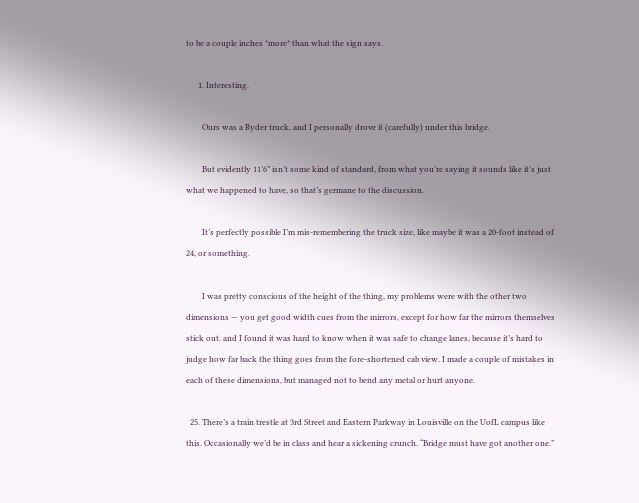to be a couple inches *more* than what the sign says.

      1. Interesting.

        Ours was a Ryder truck, and I personally drove it (carefully) under this bridge.

        But evidently 11’6” isn’t some kind of standard, from what you’re saying it sounds like it’s just what we happened to have, so that’s germane to the discussion.

        It’s perfectly possible I’m mis-remembering the truck size, like maybe it was a 20-foot instead of 24, or something.

        I was pretty conscious of the height of the thing, my problems were with the other two dimensions — you get good width cues from the mirrors, except for how far the mirrors themselves stick out. and I found it was hard to know when it was safe to change lanes, because it’s hard to judge how far back the thing goes from the fore-shortened cab view. I made a couple of mistakes in each of these dimensions, but managed not to bend any metal or hurt anyone.

  25. There’s a train trestle at 3rd Street and Eastern Parkway in Louisville on the UofL campus like this. Occasionally we’d be in class and hear a sickening crunch. “Bridge must have got another one.”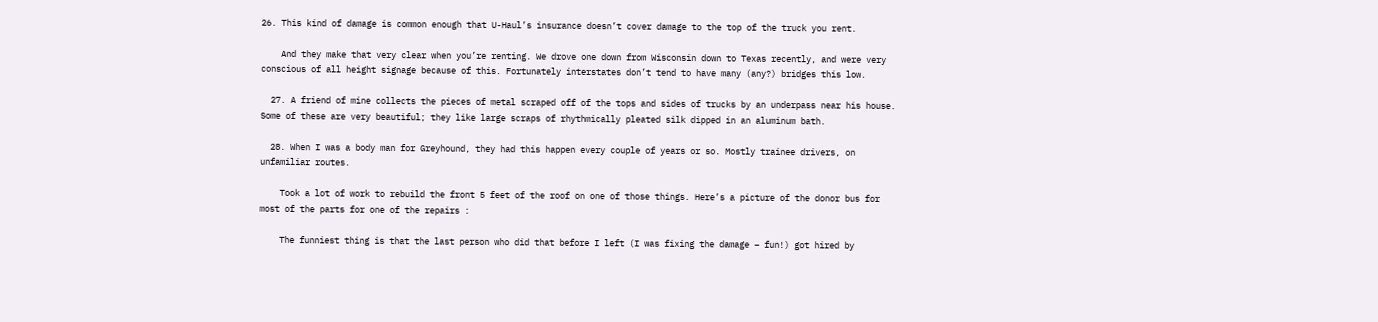26. This kind of damage is common enough that U-Haul’s insurance doesn’t cover damage to the top of the truck you rent.

    And they make that very clear when you’re renting. We drove one down from Wisconsin down to Texas recently, and were very conscious of all height signage because of this. Fortunately interstates don’t tend to have many (any?) bridges this low.

  27. A friend of mine collects the pieces of metal scraped off of the tops and sides of trucks by an underpass near his house. Some of these are very beautiful; they like large scraps of rhythmically pleated silk dipped in an aluminum bath.

  28. When I was a body man for Greyhound, they had this happen every couple of years or so. Mostly trainee drivers, on unfamiliar routes.

    Took a lot of work to rebuild the front 5 feet of the roof on one of those things. Here’s a picture of the donor bus for most of the parts for one of the repairs :

    The funniest thing is that the last person who did that before I left (I was fixing the damage – fun!) got hired by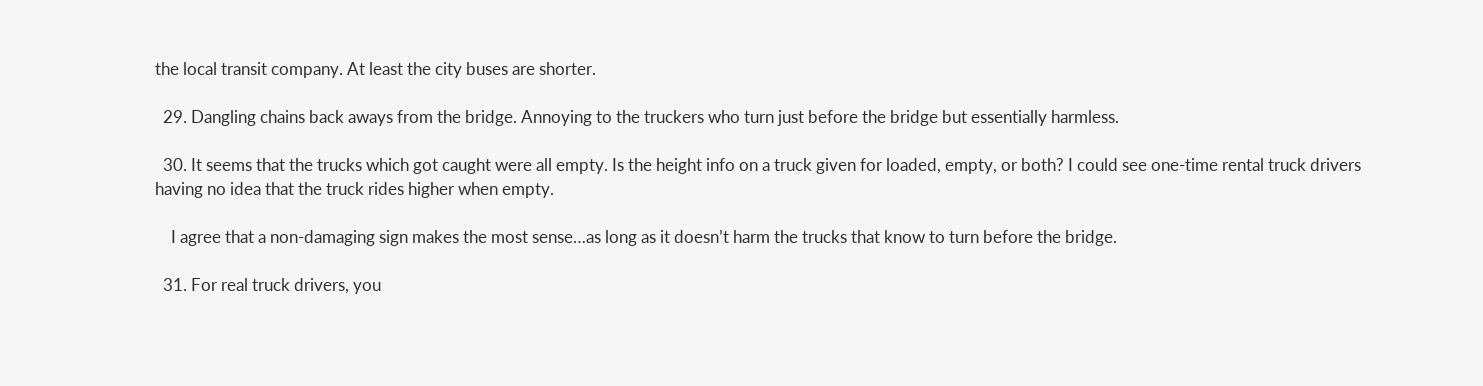the local transit company. At least the city buses are shorter.

  29. Dangling chains back aways from the bridge. Annoying to the truckers who turn just before the bridge but essentially harmless.

  30. It seems that the trucks which got caught were all empty. Is the height info on a truck given for loaded, empty, or both? I could see one-time rental truck drivers having no idea that the truck rides higher when empty.

    I agree that a non-damaging sign makes the most sense…as long as it doesn’t harm the trucks that know to turn before the bridge.

  31. For real truck drivers, you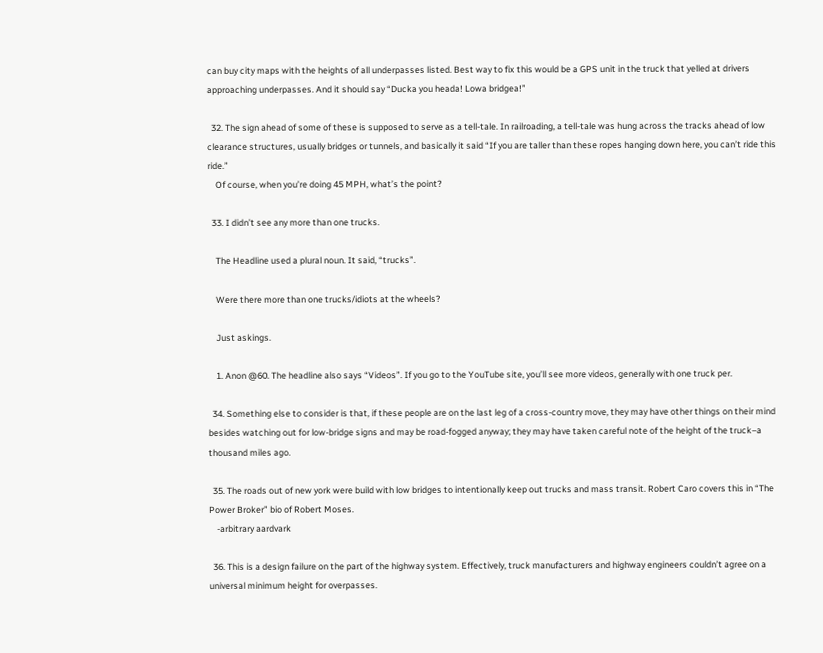can buy city maps with the heights of all underpasses listed. Best way to fix this would be a GPS unit in the truck that yelled at drivers approaching underpasses. And it should say “Ducka you heada! Lowa bridgea!”

  32. The sign ahead of some of these is supposed to serve as a tell-tale. In railroading, a tell-tale was hung across the tracks ahead of low clearance structures, usually bridges or tunnels, and basically it said “If you are taller than these ropes hanging down here, you can’t ride this ride.”
    Of course, when you’re doing 45 MPH, what’s the point?

  33. I didn’t see any more than one trucks.

    The Headline used a plural noun. It said, “trucks”.

    Were there more than one trucks/idiots at the wheels?

    Just askings.

    1. Anon @60. The headline also says “Videos”. If you go to the YouTube site, you’ll see more videos, generally with one truck per.

  34. Something else to consider is that, if these people are on the last leg of a cross-country move, they may have other things on their mind besides watching out for low-bridge signs and may be road-fogged anyway; they may have taken careful note of the height of the truck–a thousand miles ago.

  35. The roads out of new york were build with low bridges to intentionally keep out trucks and mass transit. Robert Caro covers this in “The Power Broker” bio of Robert Moses.
    -arbitrary aardvark

  36. This is a design failure on the part of the highway system. Effectively, truck manufacturers and highway engineers couldn’t agree on a universal minimum height for overpasses.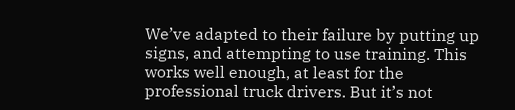We’ve adapted to their failure by putting up signs, and attempting to use training. This works well enough, at least for the professional truck drivers. But it’s not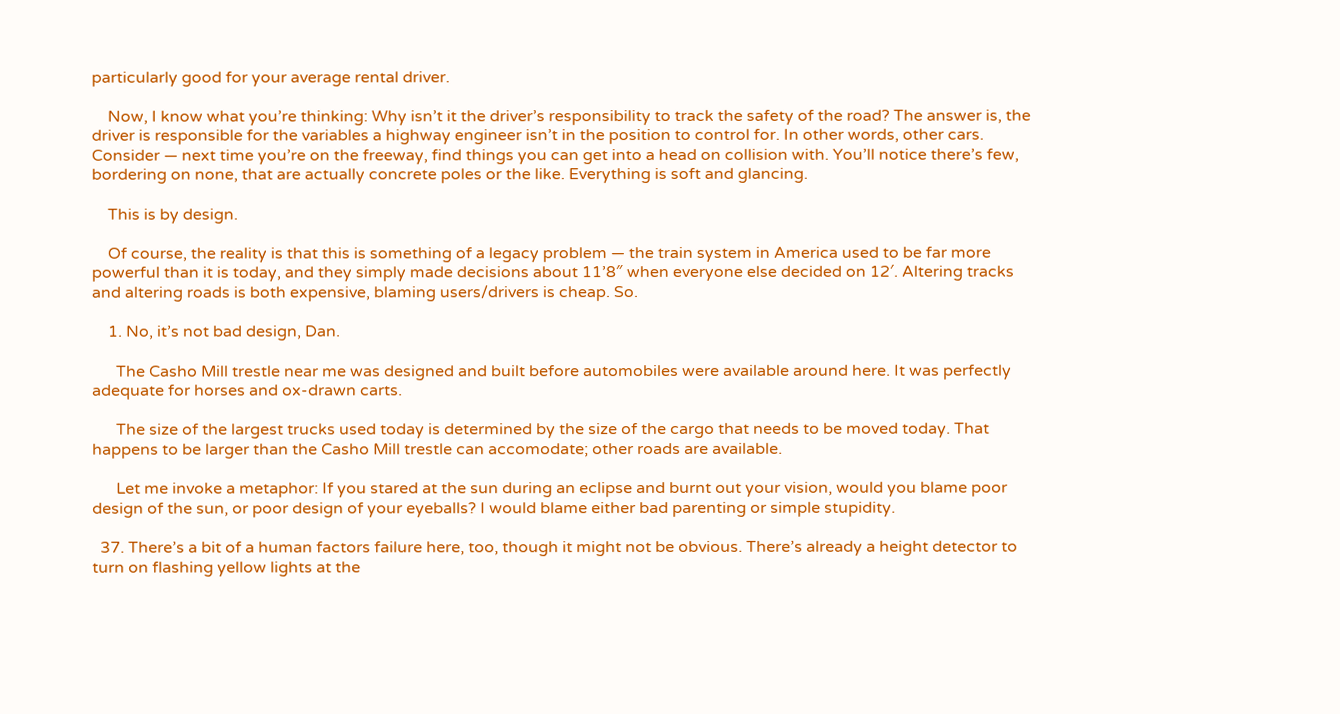particularly good for your average rental driver.

    Now, I know what you’re thinking: Why isn’t it the driver’s responsibility to track the safety of the road? The answer is, the driver is responsible for the variables a highway engineer isn’t in the position to control for. In other words, other cars. Consider — next time you’re on the freeway, find things you can get into a head on collision with. You’ll notice there’s few, bordering on none, that are actually concrete poles or the like. Everything is soft and glancing.

    This is by design.

    Of course, the reality is that this is something of a legacy problem — the train system in America used to be far more powerful than it is today, and they simply made decisions about 11’8″ when everyone else decided on 12′. Altering tracks and altering roads is both expensive, blaming users/drivers is cheap. So.

    1. No, it’s not bad design, Dan.

      The Casho Mill trestle near me was designed and built before automobiles were available around here. It was perfectly adequate for horses and ox-drawn carts.

      The size of the largest trucks used today is determined by the size of the cargo that needs to be moved today. That happens to be larger than the Casho Mill trestle can accomodate; other roads are available.

      Let me invoke a metaphor: If you stared at the sun during an eclipse and burnt out your vision, would you blame poor design of the sun, or poor design of your eyeballs? I would blame either bad parenting or simple stupidity.

  37. There’s a bit of a human factors failure here, too, though it might not be obvious. There’s already a height detector to turn on flashing yellow lights at the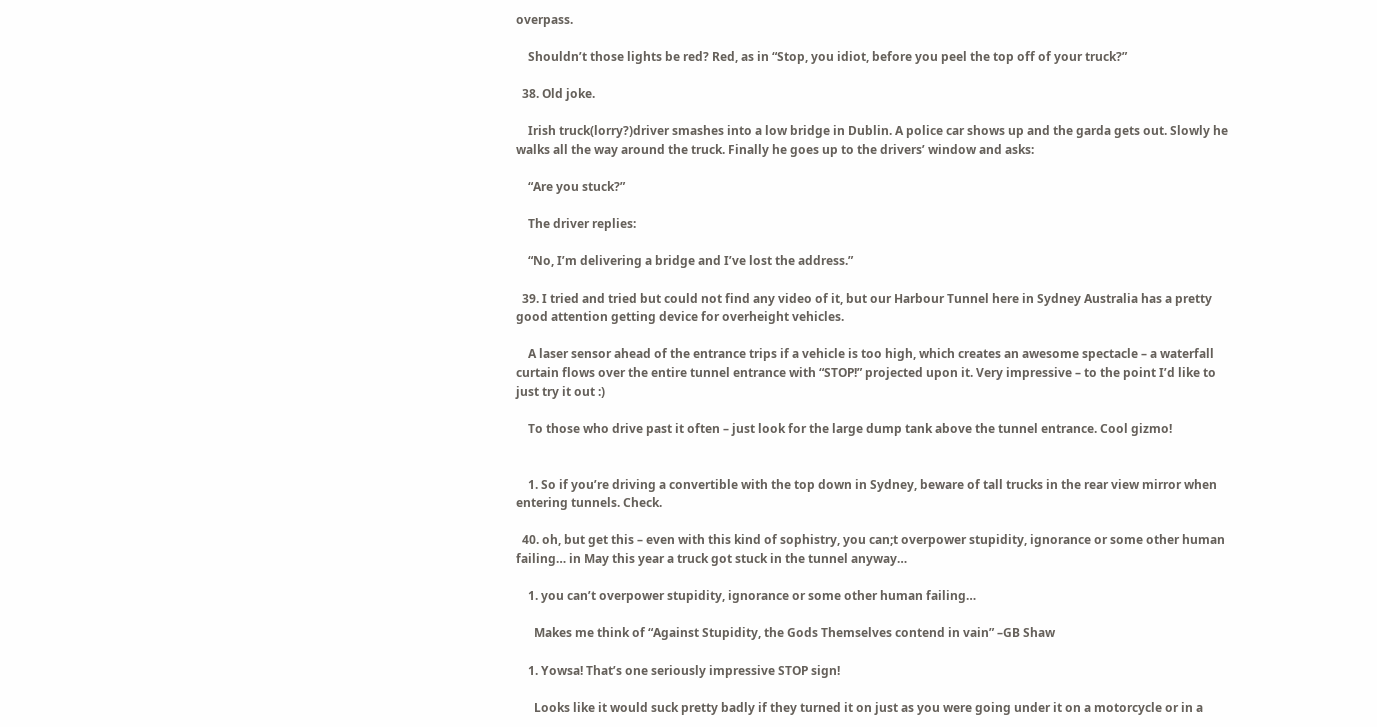overpass.

    Shouldn’t those lights be red? Red, as in “Stop, you idiot, before you peel the top off of your truck?”

  38. Old joke.

    Irish truck(lorry?)driver smashes into a low bridge in Dublin. A police car shows up and the garda gets out. Slowly he walks all the way around the truck. Finally he goes up to the drivers’ window and asks:

    “Are you stuck?”

    The driver replies:

    “No, I’m delivering a bridge and I’ve lost the address.”

  39. I tried and tried but could not find any video of it, but our Harbour Tunnel here in Sydney Australia has a pretty good attention getting device for overheight vehicles.

    A laser sensor ahead of the entrance trips if a vehicle is too high, which creates an awesome spectacle – a waterfall curtain flows over the entire tunnel entrance with “STOP!” projected upon it. Very impressive – to the point I’d like to just try it out :)

    To those who drive past it often – just look for the large dump tank above the tunnel entrance. Cool gizmo!


    1. So if you’re driving a convertible with the top down in Sydney, beware of tall trucks in the rear view mirror when entering tunnels. Check.

  40. oh, but get this – even with this kind of sophistry, you can;t overpower stupidity, ignorance or some other human failing… in May this year a truck got stuck in the tunnel anyway…

    1. you can’t overpower stupidity, ignorance or some other human failing…

      Makes me think of “Against Stupidity, the Gods Themselves contend in vain” –GB Shaw

    1. Yowsa! That’s one seriously impressive STOP sign!

      Looks like it would suck pretty badly if they turned it on just as you were going under it on a motorcycle or in a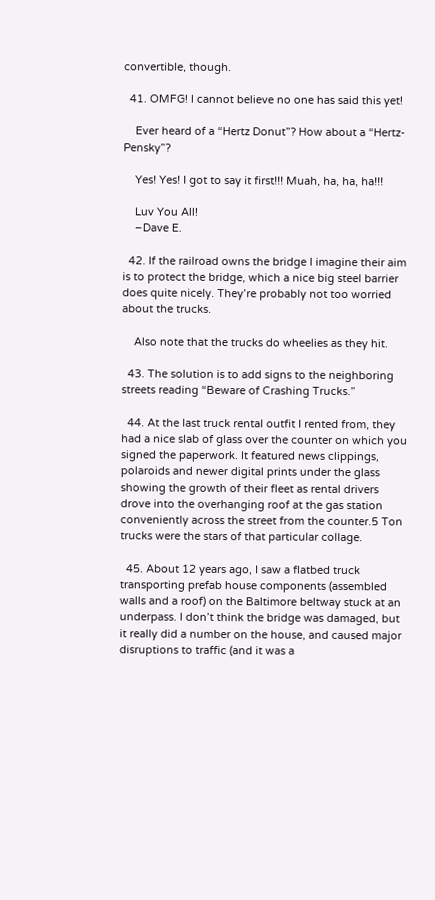convertible, though.

  41. OMFG! I cannot believe no one has said this yet!

    Ever heard of a “Hertz Donut”? How about a “Hertz-Pensky”?

    Yes! Yes! I got to say it first!!! Muah, ha, ha, ha!!!

    Luv You All!
    –Dave E.

  42. If the railroad owns the bridge I imagine their aim is to protect the bridge, which a nice big steel barrier does quite nicely. They’re probably not too worried about the trucks.

    Also note that the trucks do wheelies as they hit.

  43. The solution is to add signs to the neighboring streets reading “Beware of Crashing Trucks.”

  44. At the last truck rental outfit I rented from, they had a nice slab of glass over the counter on which you signed the paperwork. It featured news clippings, polaroids and newer digital prints under the glass showing the growth of their fleet as rental drivers drove into the overhanging roof at the gas station conveniently across the street from the counter.5 Ton trucks were the stars of that particular collage.

  45. About 12 years ago, I saw a flatbed truck transporting prefab house components (assembled walls and a roof) on the Baltimore beltway stuck at an underpass. I don’t think the bridge was damaged, but it really did a number on the house, and caused major disruptions to traffic (and it was a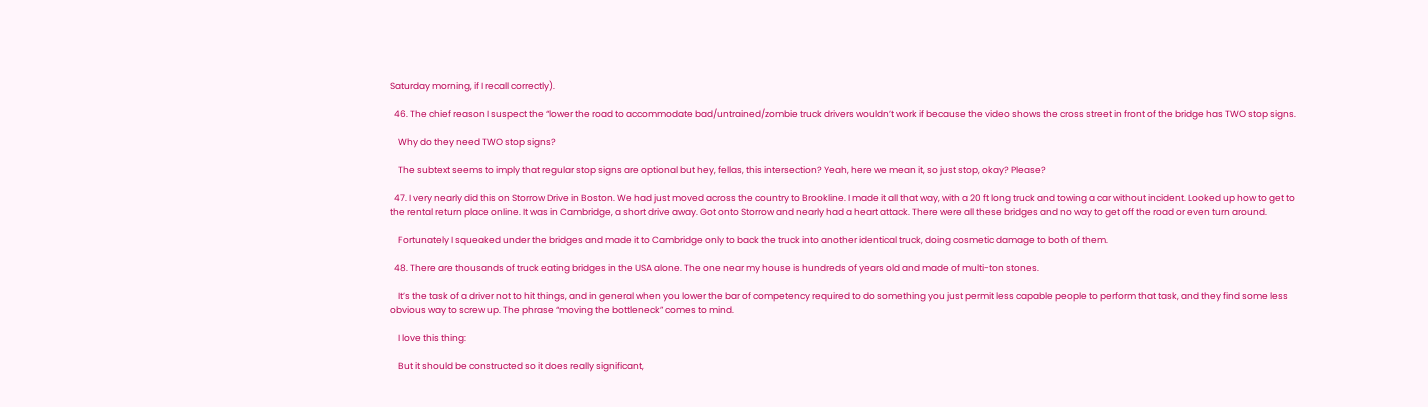Saturday morning, if I recall correctly).

  46. The chief reason I suspect the “lower the road to accommodate bad/untrained/zombie truck drivers wouldn’t work if because the video shows the cross street in front of the bridge has TWO stop signs.

    Why do they need TWO stop signs?

    The subtext seems to imply that regular stop signs are optional but hey, fellas, this intersection? Yeah, here we mean it, so just stop, okay? Please?

  47. I very nearly did this on Storrow Drive in Boston. We had just moved across the country to Brookline. I made it all that way, with a 20 ft long truck and towing a car without incident. Looked up how to get to the rental return place online. It was in Cambridge, a short drive away. Got onto Storrow and nearly had a heart attack. There were all these bridges and no way to get off the road or even turn around.

    Fortunately I squeaked under the bridges and made it to Cambridge only to back the truck into another identical truck, doing cosmetic damage to both of them.

  48. There are thousands of truck eating bridges in the USA alone. The one near my house is hundreds of years old and made of multi-ton stones.

    It’s the task of a driver not to hit things, and in general when you lower the bar of competency required to do something you just permit less capable people to perform that task, and they find some less obvious way to screw up. The phrase “moving the bottleneck” comes to mind.

    I love this thing:

    But it should be constructed so it does really significant,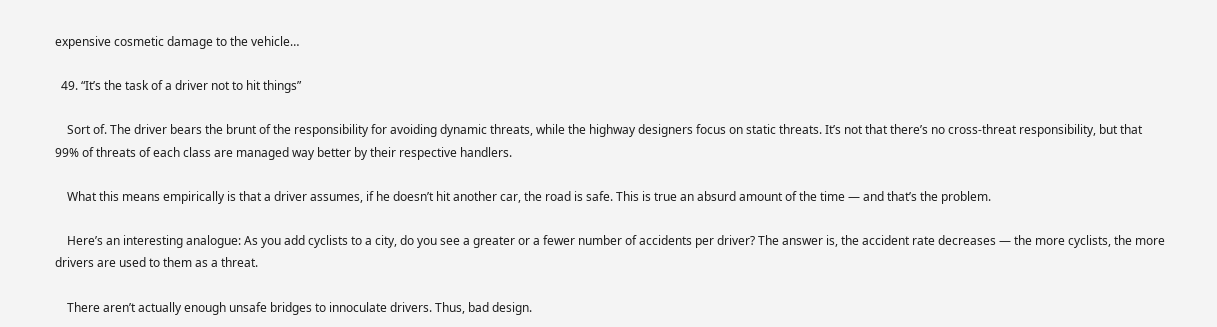expensive cosmetic damage to the vehicle…

  49. “It’s the task of a driver not to hit things”

    Sort of. The driver bears the brunt of the responsibility for avoiding dynamic threats, while the highway designers focus on static threats. It’s not that there’s no cross-threat responsibility, but that 99% of threats of each class are managed way better by their respective handlers.

    What this means empirically is that a driver assumes, if he doesn’t hit another car, the road is safe. This is true an absurd amount of the time — and that’s the problem.

    Here’s an interesting analogue: As you add cyclists to a city, do you see a greater or a fewer number of accidents per driver? The answer is, the accident rate decreases — the more cyclists, the more drivers are used to them as a threat.

    There aren’t actually enough unsafe bridges to innoculate drivers. Thus, bad design.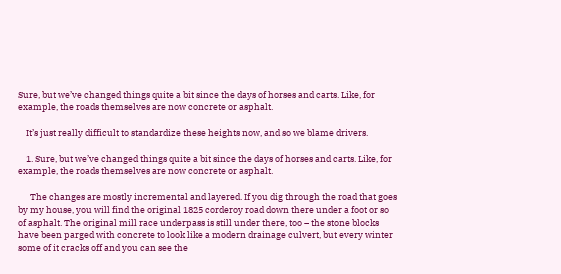Sure, but we’ve changed things quite a bit since the days of horses and carts. Like, for example, the roads themselves are now concrete or asphalt.

    It’s just really difficult to standardize these heights now, and so we blame drivers.

    1. Sure, but we’ve changed things quite a bit since the days of horses and carts. Like, for example, the roads themselves are now concrete or asphalt.

      The changes are mostly incremental and layered. If you dig through the road that goes by my house, you will find the original 1825 corderoy road down there under a foot or so of asphalt. The original mill race underpass is still under there, too – the stone blocks have been parged with concrete to look like a modern drainage culvert, but every winter some of it cracks off and you can see the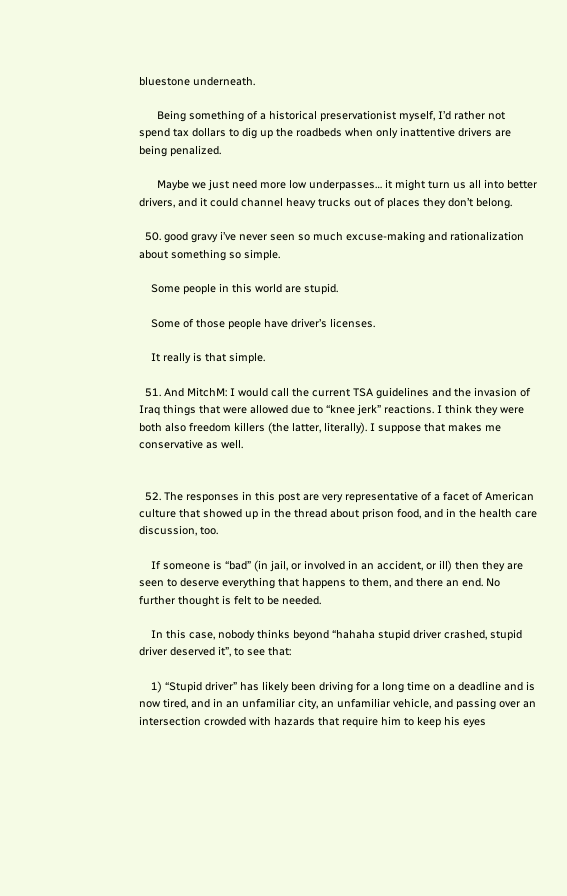bluestone underneath.

      Being something of a historical preservationist myself, I’d rather not spend tax dollars to dig up the roadbeds when only inattentive drivers are being penalized.

      Maybe we just need more low underpasses… it might turn us all into better drivers, and it could channel heavy trucks out of places they don’t belong.

  50. good gravy i’ve never seen so much excuse-making and rationalization about something so simple.

    Some people in this world are stupid.

    Some of those people have driver’s licenses.

    It really is that simple.

  51. And MitchM: I would call the current TSA guidelines and the invasion of Iraq things that were allowed due to “knee jerk” reactions. I think they were both also freedom killers (the latter, literally). I suppose that makes me conservative as well.


  52. The responses in this post are very representative of a facet of American culture that showed up in the thread about prison food, and in the health care discussion, too.

    If someone is “bad” (in jail, or involved in an accident, or ill) then they are seen to deserve everything that happens to them, and there an end. No further thought is felt to be needed.

    In this case, nobody thinks beyond “hahaha stupid driver crashed, stupid driver deserved it”, to see that:

    1) “Stupid driver” has likely been driving for a long time on a deadline and is now tired, and in an unfamiliar city, an unfamiliar vehicle, and passing over an intersection crowded with hazards that require him to keep his eyes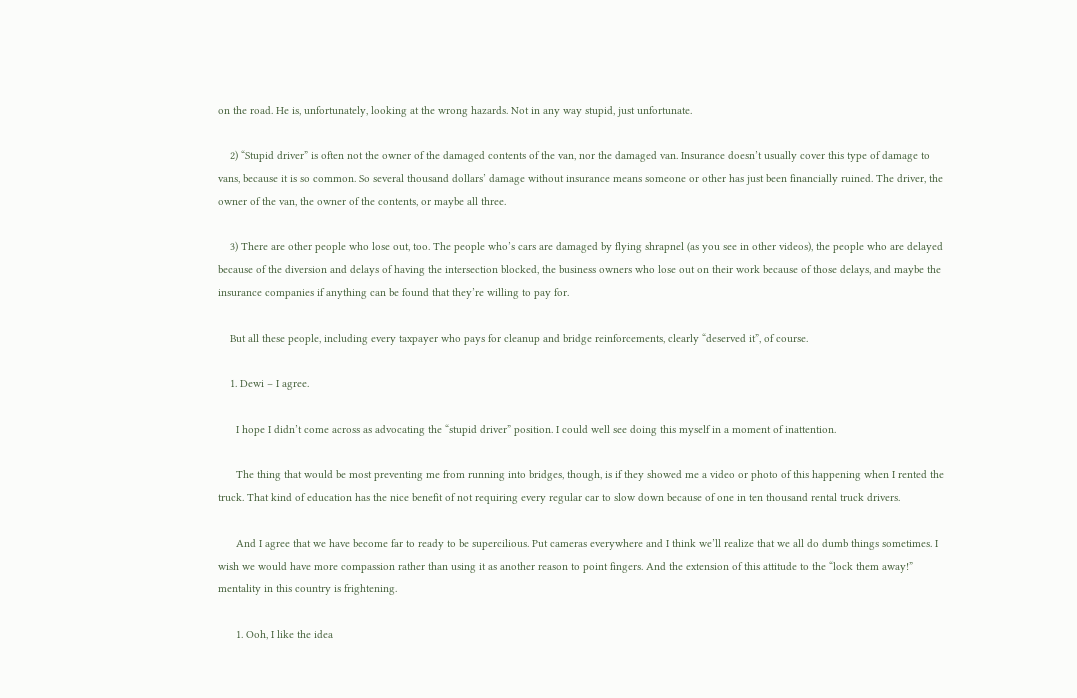on the road. He is, unfortunately, looking at the wrong hazards. Not in any way stupid, just unfortunate.

    2) “Stupid driver” is often not the owner of the damaged contents of the van, nor the damaged van. Insurance doesn’t usually cover this type of damage to vans, because it is so common. So several thousand dollars’ damage without insurance means someone or other has just been financially ruined. The driver, the owner of the van, the owner of the contents, or maybe all three.

    3) There are other people who lose out, too. The people who’s cars are damaged by flying shrapnel (as you see in other videos), the people who are delayed because of the diversion and delays of having the intersection blocked, the business owners who lose out on their work because of those delays, and maybe the insurance companies if anything can be found that they’re willing to pay for.

    But all these people, including every taxpayer who pays for cleanup and bridge reinforcements, clearly “deserved it”, of course.

    1. Dewi – I agree.

      I hope I didn’t come across as advocating the “stupid driver” position. I could well see doing this myself in a moment of inattention.

      The thing that would be most preventing me from running into bridges, though, is if they showed me a video or photo of this happening when I rented the truck. That kind of education has the nice benefit of not requiring every regular car to slow down because of one in ten thousand rental truck drivers.

      And I agree that we have become far to ready to be supercilious. Put cameras everywhere and I think we’ll realize that we all do dumb things sometimes. I wish we would have more compassion rather than using it as another reason to point fingers. And the extension of this attitude to the “lock them away!” mentality in this country is frightening.

      1. Ooh, I like the idea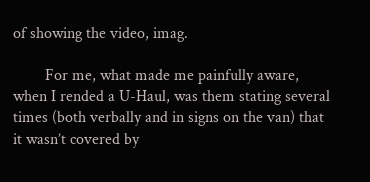of showing the video, imag.

        For me, what made me painfully aware, when I rended a U-Haul, was them stating several times (both verbally and in signs on the van) that it wasn’t covered by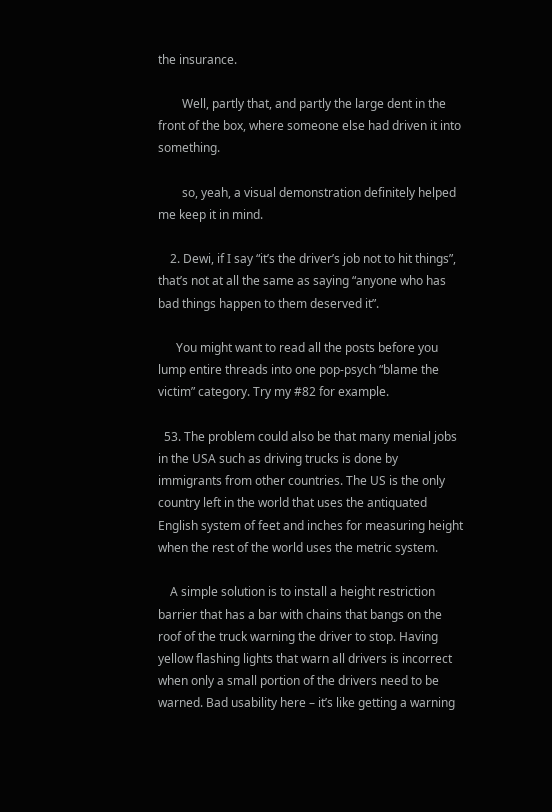the insurance.

        Well, partly that, and partly the large dent in the front of the box, where someone else had driven it into something.

        so, yeah, a visual demonstration definitely helped me keep it in mind.

    2. Dewi, if I say “it’s the driver’s job not to hit things”, that’s not at all the same as saying “anyone who has bad things happen to them deserved it”.

      You might want to read all the posts before you lump entire threads into one pop-psych “blame the victim” category. Try my #82 for example.

  53. The problem could also be that many menial jobs in the USA such as driving trucks is done by immigrants from other countries. The US is the only country left in the world that uses the antiquated English system of feet and inches for measuring height when the rest of the world uses the metric system.

    A simple solution is to install a height restriction barrier that has a bar with chains that bangs on the roof of the truck warning the driver to stop. Having yellow flashing lights that warn all drivers is incorrect when only a small portion of the drivers need to be warned. Bad usability here – it’s like getting a warning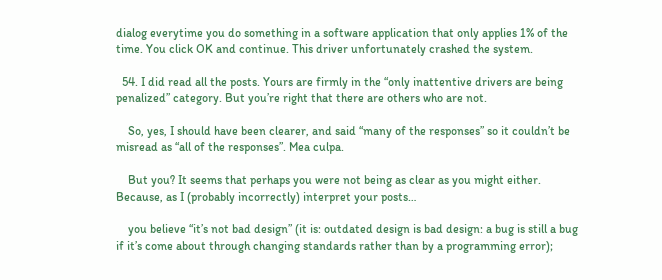dialog everytime you do something in a software application that only applies 1% of the time. You click OK and continue. This driver unfortunately crashed the system.

  54. I did read all the posts. Yours are firmly in the “only inattentive drivers are being penalized” category. But you’re right that there are others who are not.

    So, yes, I should have been clearer, and said “many of the responses” so it couldn’t be misread as “all of the responses”. Mea culpa.

    But you? It seems that perhaps you were not being as clear as you might either. Because, as I (probably incorrectly) interpret your posts…

    you believe “it’s not bad design” (it is: outdated design is bad design: a bug is still a bug if it’s come about through changing standards rather than by a programming error);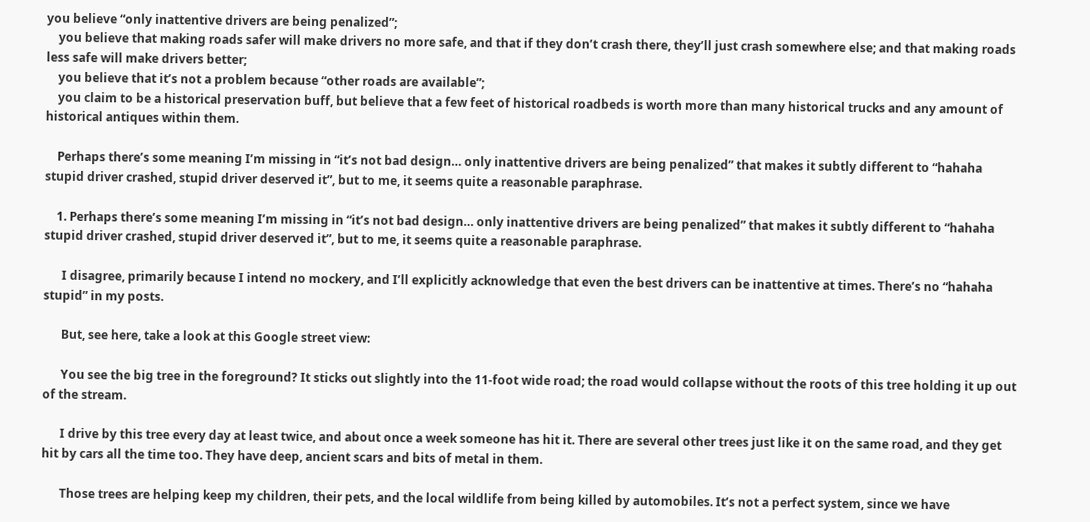you believe “only inattentive drivers are being penalized”;
    you believe that making roads safer will make drivers no more safe, and that if they don’t crash there, they’ll just crash somewhere else; and that making roads less safe will make drivers better;
    you believe that it’s not a problem because “other roads are available”;
    you claim to be a historical preservation buff, but believe that a few feet of historical roadbeds is worth more than many historical trucks and any amount of historical antiques within them.

    Perhaps there’s some meaning I’m missing in “it’s not bad design… only inattentive drivers are being penalized” that makes it subtly different to “hahaha stupid driver crashed, stupid driver deserved it”, but to me, it seems quite a reasonable paraphrase.

    1. Perhaps there’s some meaning I’m missing in “it’s not bad design… only inattentive drivers are being penalized” that makes it subtly different to “hahaha stupid driver crashed, stupid driver deserved it”, but to me, it seems quite a reasonable paraphrase.

      I disagree, primarily because I intend no mockery, and I’ll explicitly acknowledge that even the best drivers can be inattentive at times. There’s no “hahaha stupid” in my posts.

      But, see here, take a look at this Google street view:

      You see the big tree in the foreground? It sticks out slightly into the 11-foot wide road; the road would collapse without the roots of this tree holding it up out of the stream.

      I drive by this tree every day at least twice, and about once a week someone has hit it. There are several other trees just like it on the same road, and they get hit by cars all the time too. They have deep, ancient scars and bits of metal in them.

      Those trees are helping keep my children, their pets, and the local wildlife from being killed by automobiles. It’s not a perfect system, since we have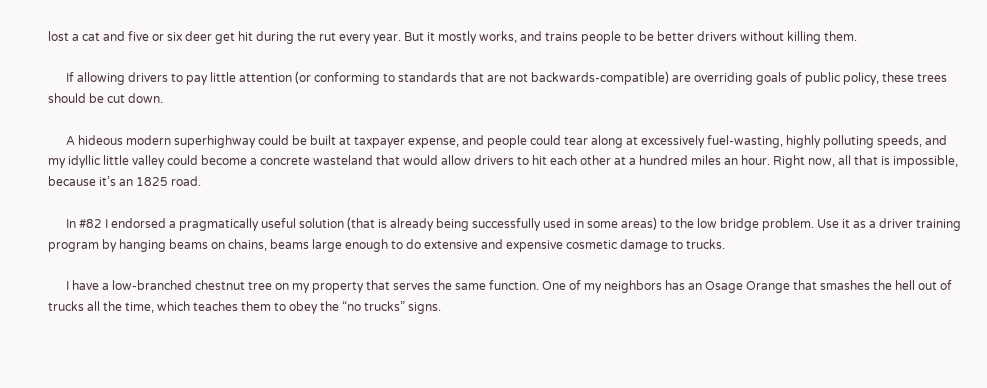lost a cat and five or six deer get hit during the rut every year. But it mostly works, and trains people to be better drivers without killing them.

      If allowing drivers to pay little attention (or conforming to standards that are not backwards-compatible) are overriding goals of public policy, these trees should be cut down.

      A hideous modern superhighway could be built at taxpayer expense, and people could tear along at excessively fuel-wasting, highly polluting speeds, and my idyllic little valley could become a concrete wasteland that would allow drivers to hit each other at a hundred miles an hour. Right now, all that is impossible, because it’s an 1825 road.

      In #82 I endorsed a pragmatically useful solution (that is already being successfully used in some areas) to the low bridge problem. Use it as a driver training program by hanging beams on chains, beams large enough to do extensive and expensive cosmetic damage to trucks.

      I have a low-branched chestnut tree on my property that serves the same function. One of my neighbors has an Osage Orange that smashes the hell out of trucks all the time, which teaches them to obey the “no trucks” signs.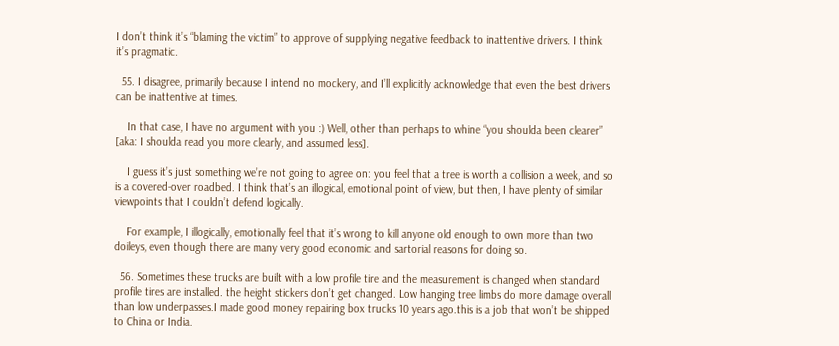I don’t think it’s “blaming the victim” to approve of supplying negative feedback to inattentive drivers. I think it’s pragmatic.

  55. I disagree, primarily because I intend no mockery, and I’ll explicitly acknowledge that even the best drivers can be inattentive at times.

    In that case, I have no argument with you :) Well, other than perhaps to whine “you shoulda been clearer” [aka: I shoulda read you more clearly, and assumed less].

    I guess it’s just something we’re not going to agree on: you feel that a tree is worth a collision a week, and so is a covered-over roadbed. I think that’s an illogical, emotional point of view, but then, I have plenty of similar viewpoints that I couldn’t defend logically.

    For example, I illogically, emotionally feel that it’s wrong to kill anyone old enough to own more than two doileys, even though there are many very good economic and sartorial reasons for doing so.

  56. Sometimes these trucks are built with a low profile tire and the measurement is changed when standard profile tires are installed. the height stickers don’t get changed. Low hanging tree limbs do more damage overall than low underpasses.I made good money repairing box trucks 10 years ago.this is a job that won’t be shipped to China or India.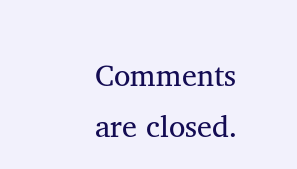Comments are closed.